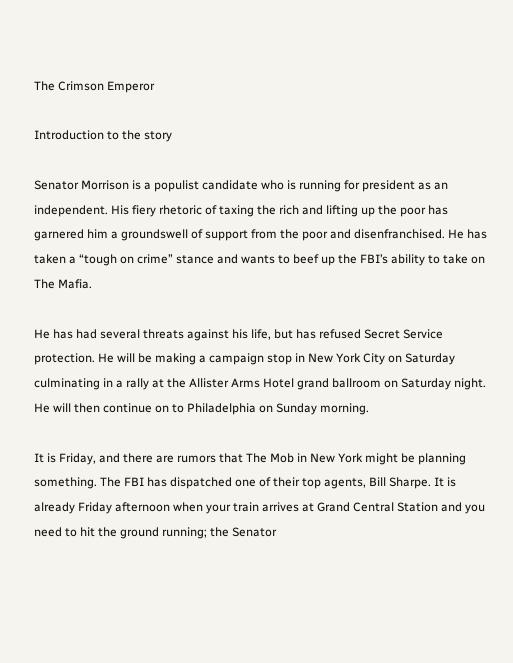The Crimson Emperor

Introduction to the story

Senator Morrison is a populist candidate who is running for president as an independent. His fiery rhetoric of taxing the rich and lifting up the poor has garnered him a groundswell of support from the poor and disenfranchised. He has taken a “tough on crime” stance and wants to beef up the FBI’s ability to take on The Mafia.

He has had several threats against his life, but has refused Secret Service protection. He will be making a campaign stop in New York City on Saturday culminating in a rally at the Allister Arms Hotel grand ballroom on Saturday night. He will then continue on to Philadelphia on Sunday morning.

It is Friday, and there are rumors that The Mob in New York might be planning something. The FBI has dispatched one of their top agents, Bill Sharpe. It is already Friday afternoon when your train arrives at Grand Central Station and you need to hit the ground running; the Senator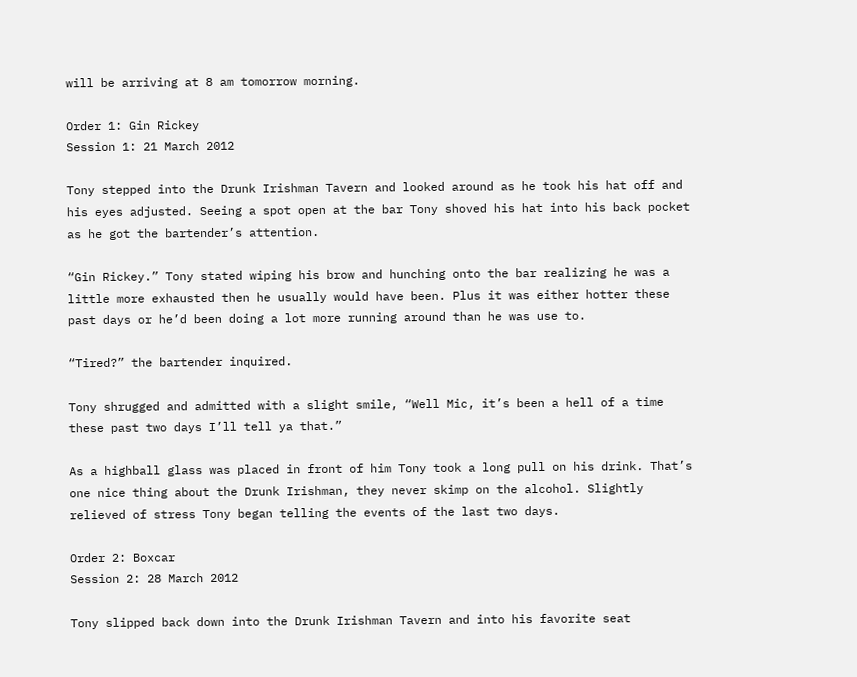will be arriving at 8 am tomorrow morning.

Order 1: Gin Rickey
Session 1: 21 March 2012

Tony stepped into the Drunk Irishman Tavern and looked around as he took his hat off and his eyes adjusted. Seeing a spot open at the bar Tony shoved his hat into his back pocket as he got the bartender’s attention.

“Gin Rickey.” Tony stated wiping his brow and hunching onto the bar realizing he was a little more exhausted then he usually would have been. Plus it was either hotter these past days or he’d been doing a lot more running around than he was use to.

“Tired?” the bartender inquired.

Tony shrugged and admitted with a slight smile, “Well Mic, it’s been a hell of a time these past two days I’ll tell ya that.”

As a highball glass was placed in front of him Tony took a long pull on his drink. That’s one nice thing about the Drunk Irishman, they never skimp on the alcohol. Slightly relieved of stress Tony began telling the events of the last two days.

Order 2: Boxcar
Session 2: 28 March 2012

Tony slipped back down into the Drunk Irishman Tavern and into his favorite seat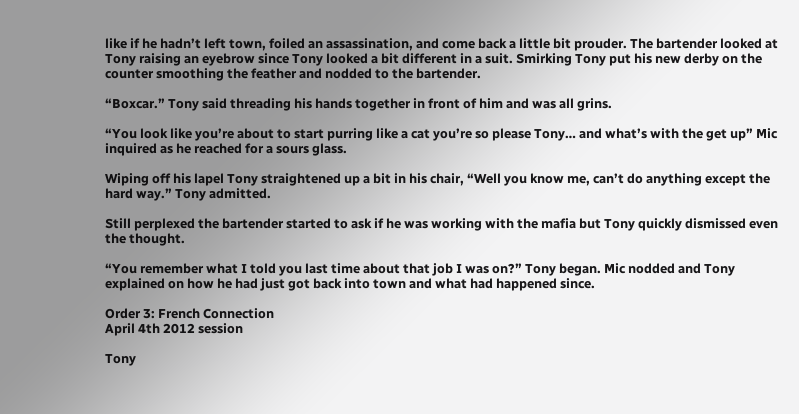like if he hadn’t left town, foiled an assassination, and come back a little bit prouder. The bartender looked at Tony raising an eyebrow since Tony looked a bit different in a suit. Smirking Tony put his new derby on the counter smoothing the feather and nodded to the bartender.

“Boxcar.” Tony said threading his hands together in front of him and was all grins.

“You look like you’re about to start purring like a cat you’re so please Tony… and what’s with the get up” Mic inquired as he reached for a sours glass.

Wiping off his lapel Tony straightened up a bit in his chair, “Well you know me, can’t do anything except the hard way.” Tony admitted.

Still perplexed the bartender started to ask if he was working with the mafia but Tony quickly dismissed even the thought.

“You remember what I told you last time about that job I was on?” Tony began. Mic nodded and Tony explained on how he had just got back into town and what had happened since.

Order 3: French Connection
April 4th 2012 session

Tony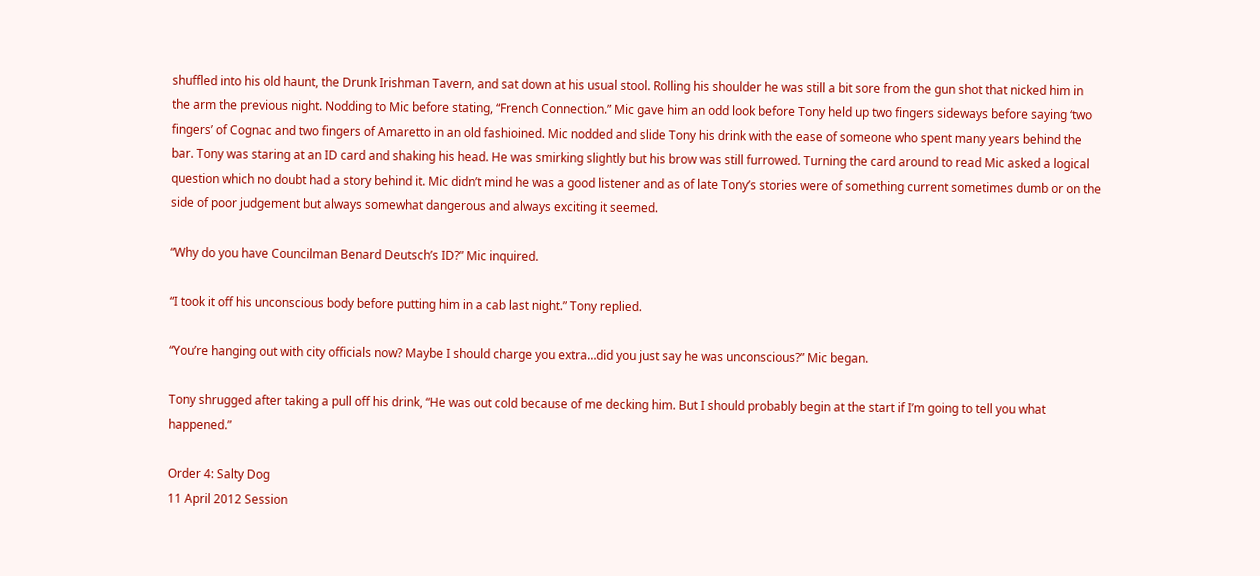shuffled into his old haunt, the Drunk Irishman Tavern, and sat down at his usual stool. Rolling his shoulder he was still a bit sore from the gun shot that nicked him in the arm the previous night. Nodding to Mic before stating, “French Connection.” Mic gave him an odd look before Tony held up two fingers sideways before saying ‘two fingers’ of Cognac and two fingers of Amaretto in an old fashioined. Mic nodded and slide Tony his drink with the ease of someone who spent many years behind the bar. Tony was staring at an ID card and shaking his head. He was smirking slightly but his brow was still furrowed. Turning the card around to read Mic asked a logical question which no doubt had a story behind it. Mic didn’t mind he was a good listener and as of late Tony’s stories were of something current sometimes dumb or on the side of poor judgement but always somewhat dangerous and always exciting it seemed.

“Why do you have Councilman Benard Deutsch’s ID?” Mic inquired.

“I took it off his unconscious body before putting him in a cab last night.” Tony replied.

“You’re hanging out with city officials now? Maybe I should charge you extra…did you just say he was unconscious?” Mic began.

Tony shrugged after taking a pull off his drink, “He was out cold because of me decking him. But I should probably begin at the start if I’m going to tell you what happened.”

Order 4: Salty Dog
11 April 2012 Session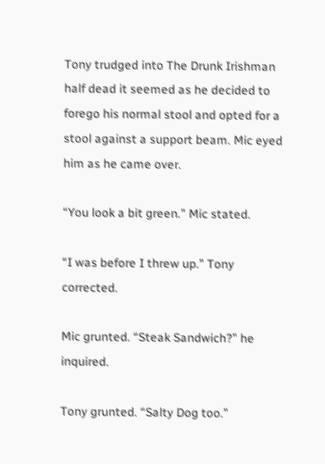Tony trudged into The Drunk Irishman half dead it seemed as he decided to forego his normal stool and opted for a stool against a support beam. Mic eyed him as he came over.

“You look a bit green.” Mic stated.

“I was before I threw up.” Tony corrected.

Mic grunted. “Steak Sandwich?” he inquired.

Tony grunted. “Salty Dog too.”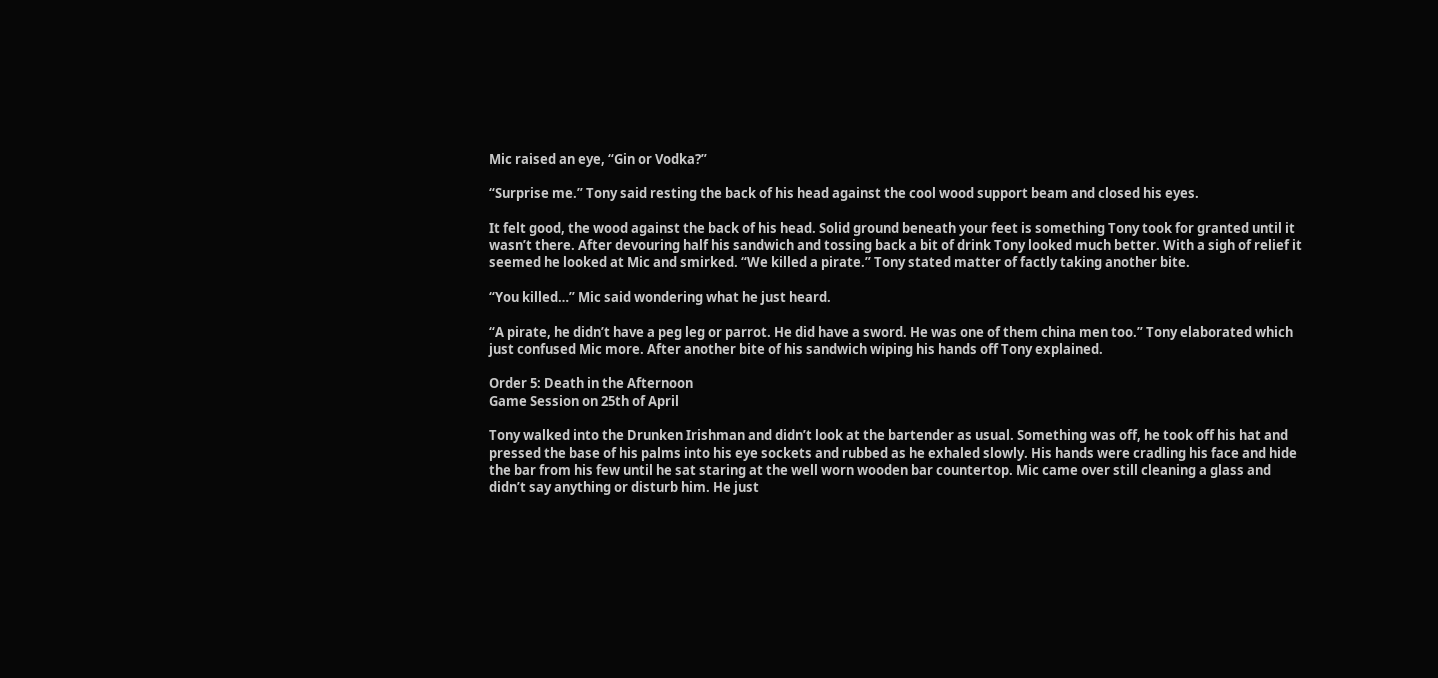Mic raised an eye, “Gin or Vodka?”

“Surprise me.” Tony said resting the back of his head against the cool wood support beam and closed his eyes.

It felt good, the wood against the back of his head. Solid ground beneath your feet is something Tony took for granted until it wasn’t there. After devouring half his sandwich and tossing back a bit of drink Tony looked much better. With a sigh of relief it seemed he looked at Mic and smirked. “We killed a pirate.” Tony stated matter of factly taking another bite.

“You killed…” Mic said wondering what he just heard.

“A pirate, he didn’t have a peg leg or parrot. He did have a sword. He was one of them china men too.” Tony elaborated which just confused Mic more. After another bite of his sandwich wiping his hands off Tony explained.

Order 5: Death in the Afternoon
Game Session on 25th of April

Tony walked into the Drunken Irishman and didn’t look at the bartender as usual. Something was off, he took off his hat and pressed the base of his palms into his eye sockets and rubbed as he exhaled slowly. His hands were cradling his face and hide the bar from his few until he sat staring at the well worn wooden bar countertop. Mic came over still cleaning a glass and didn’t say anything or disturb him. He just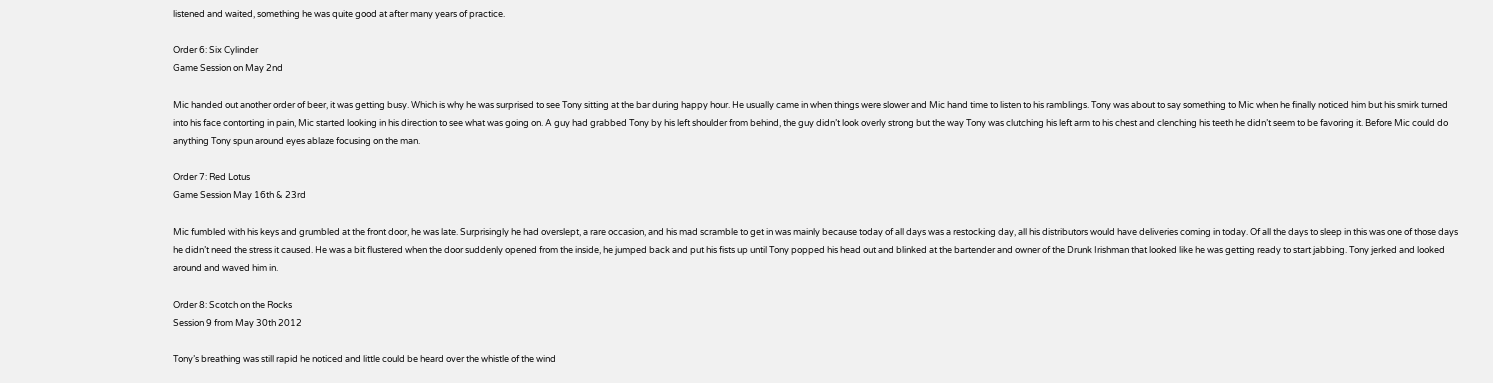listened and waited, something he was quite good at after many years of practice.

Order 6: Six Cylinder
Game Session on May 2nd

Mic handed out another order of beer, it was getting busy. Which is why he was surprised to see Tony sitting at the bar during happy hour. He usually came in when things were slower and Mic hand time to listen to his ramblings. Tony was about to say something to Mic when he finally noticed him but his smirk turned into his face contorting in pain, Mic started looking in his direction to see what was going on. A guy had grabbed Tony by his left shoulder from behind, the guy didn’t look overly strong but the way Tony was clutching his left arm to his chest and clenching his teeth he didn’t seem to be favoring it. Before Mic could do anything Tony spun around eyes ablaze focusing on the man.

Order 7: Red Lotus
Game Session May 16th & 23rd

Mic fumbled with his keys and grumbled at the front door, he was late. Surprisingly he had overslept, a rare occasion, and his mad scramble to get in was mainly because today of all days was a restocking day, all his distributors would have deliveries coming in today. Of all the days to sleep in this was one of those days he didn’t need the stress it caused. He was a bit flustered when the door suddenly opened from the inside, he jumped back and put his fists up until Tony popped his head out and blinked at the bartender and owner of the Drunk Irishman that looked like he was getting ready to start jabbing. Tony jerked and looked around and waved him in.

Order 8: Scotch on the Rocks
Session 9 from May 30th 2012

Tony’s breathing was still rapid he noticed and little could be heard over the whistle of the wind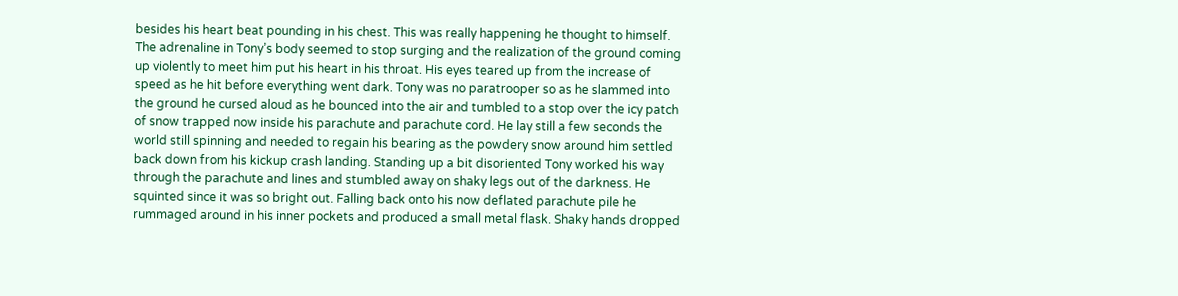besides his heart beat pounding in his chest. This was really happening he thought to himself. The adrenaline in Tony’s body seemed to stop surging and the realization of the ground coming up violently to meet him put his heart in his throat. His eyes teared up from the increase of speed as he hit before everything went dark. Tony was no paratrooper so as he slammed into the ground he cursed aloud as he bounced into the air and tumbled to a stop over the icy patch of snow trapped now inside his parachute and parachute cord. He lay still a few seconds the world still spinning and needed to regain his bearing as the powdery snow around him settled back down from his kickup crash landing. Standing up a bit disoriented Tony worked his way through the parachute and lines and stumbled away on shaky legs out of the darkness. He squinted since it was so bright out. Falling back onto his now deflated parachute pile he rummaged around in his inner pockets and produced a small metal flask. Shaky hands dropped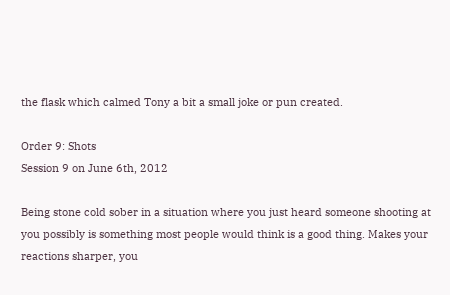the flask which calmed Tony a bit a small joke or pun created.

Order 9: Shots
Session 9 on June 6th, 2012

Being stone cold sober in a situation where you just heard someone shooting at you possibly is something most people would think is a good thing. Makes your reactions sharper, you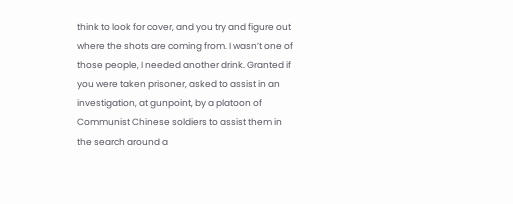think to look for cover, and you try and figure out where the shots are coming from. I wasn’t one of those people, I needed another drink. Granted if you were taken prisoner, asked to assist in an investigation, at gunpoint, by a platoon of Communist Chinese soldiers to assist them in the search around a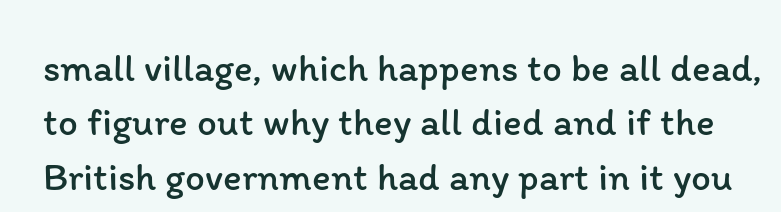small village, which happens to be all dead, to figure out why they all died and if the British government had any part in it you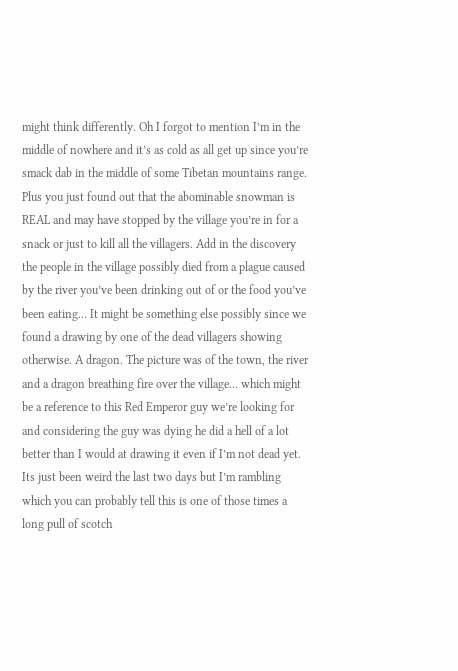might think differently. Oh I forgot to mention I’m in the middle of nowhere and it’s as cold as all get up since you’re smack dab in the middle of some Tibetan mountains range. Plus you just found out that the abominable snowman is REAL and may have stopped by the village you’re in for a snack or just to kill all the villagers. Add in the discovery the people in the village possibly died from a plague caused by the river you’ve been drinking out of or the food you’ve been eating… It might be something else possibly since we found a drawing by one of the dead villagers showing otherwise. A dragon. The picture was of the town, the river and a dragon breathing fire over the village… which might be a reference to this Red Emperor guy we’re looking for and considering the guy was dying he did a hell of a lot better than I would at drawing it even if I’m not dead yet. Its just been weird the last two days but I’m rambling which you can probably tell this is one of those times a long pull of scotch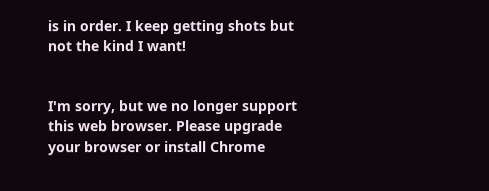is in order. I keep getting shots but not the kind I want!


I'm sorry, but we no longer support this web browser. Please upgrade your browser or install Chrome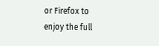or Firefox to enjoy the full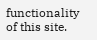functionality of this site.